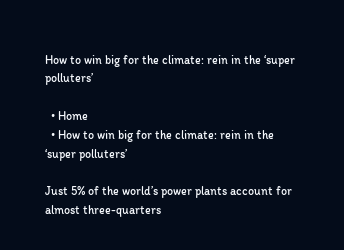How to win big for the climate: rein in the ‘super polluters’

  • Home
  • How to win big for the climate: rein in the ‘super polluters’

Just 5% of the world’s power plants account for almost three-quarters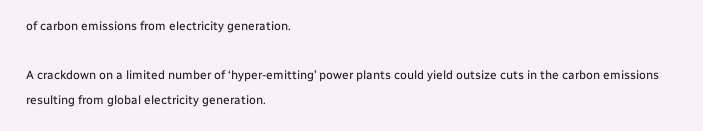of carbon emissions from electricity generation.

A crackdown on a limited number of ‘hyper-emitting’ power plants could yield outsize cuts in the carbon emissions resulting from global electricity generation.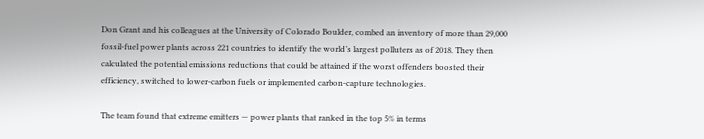Don Grant and his colleagues at the University of Colorado Boulder, combed an inventory of more than 29,000 fossil-fuel power plants across 221 countries to identify the world’s largest polluters as of 2018. They then calculated the potential emissions reductions that could be attained if the worst offenders boosted their efficiency, switched to lower-carbon fuels or implemented carbon-capture technologies.

The team found that extreme emitters — power plants that ranked in the top 5% in terms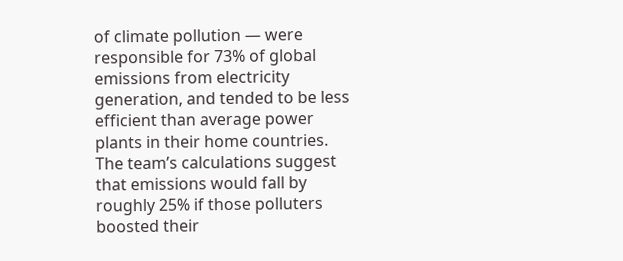of climate pollution — were responsible for 73% of global emissions from electricity generation, and tended to be less efficient than average power plants in their home countries. The team’s calculations suggest that emissions would fall by roughly 25% if those polluters boosted their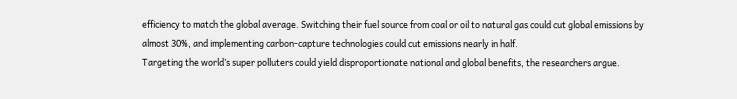efficiency to match the global average. Switching their fuel source from coal or oil to natural gas could cut global emissions by almost 30%, and implementing carbon-capture technologies could cut emissions nearly in half.
Targeting the world’s super polluters could yield disproportionate national and global benefits, the researchers argue.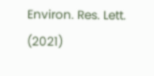Environ. Res. Lett. (2021)